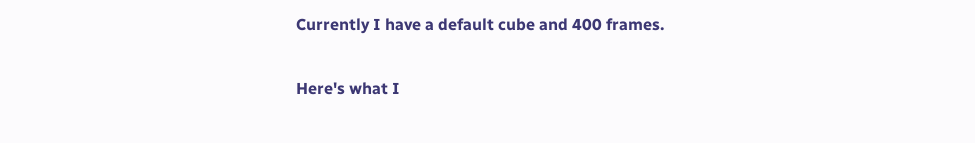Currently I have a default cube and 400 frames.

Here's what I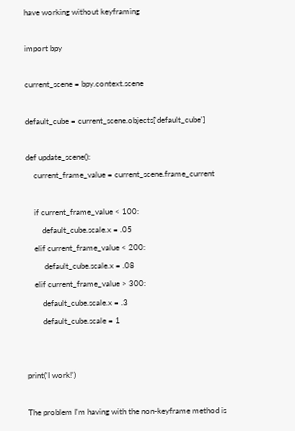have working without keyframing

import bpy

current_scene = bpy.context.scene

default_cube = current_scene.objects['default_cube']

def update_scene():
    current_frame_value = current_scene.frame_current

    if current_frame_value < 100:
        default_cube.scale.x = .05
    elif current_frame_value < 200:
         default_cube.scale.x = .08
    elif current_frame_value > 300:
        default_cube.scale.x = .3
        default_cube.scale = 1


print('I work!')

The problem I'm having with the non-keyframe method is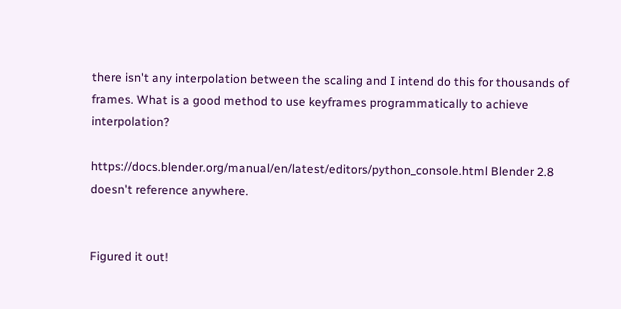there isn't any interpolation between the scaling and I intend do this for thousands of frames. What is a good method to use keyframes programmatically to achieve interpolation?

https://docs.blender.org/manual/en/latest/editors/python_console.html Blender 2.8 doesn't reference anywhere.


Figured it out!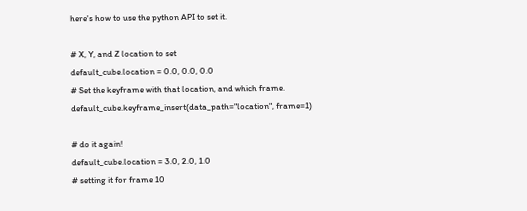here's how to use the python API to set it.

# X, Y, and Z location to set
default_cube.location = 0.0, 0.0, 0.0
# Set the keyframe with that location, and which frame.
default_cube.keyframe_insert(data_path="location", frame=1)

# do it again!
default_cube.location = 3.0, 2.0, 1.0
# setting it for frame 10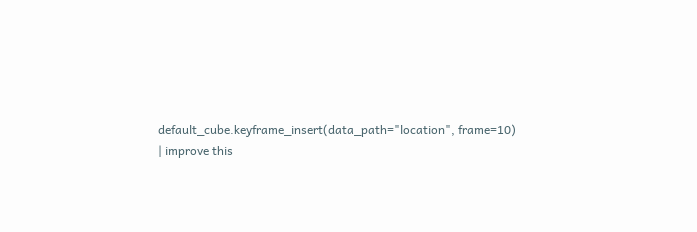default_cube.keyframe_insert(data_path="location", frame=10)
| improve this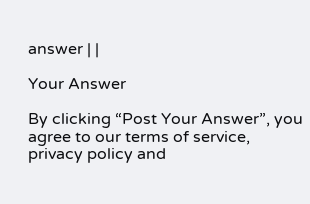answer | |

Your Answer

By clicking “Post Your Answer”, you agree to our terms of service, privacy policy and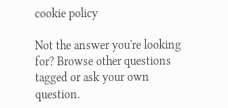cookie policy

Not the answer you're looking for? Browse other questions tagged or ask your own question.